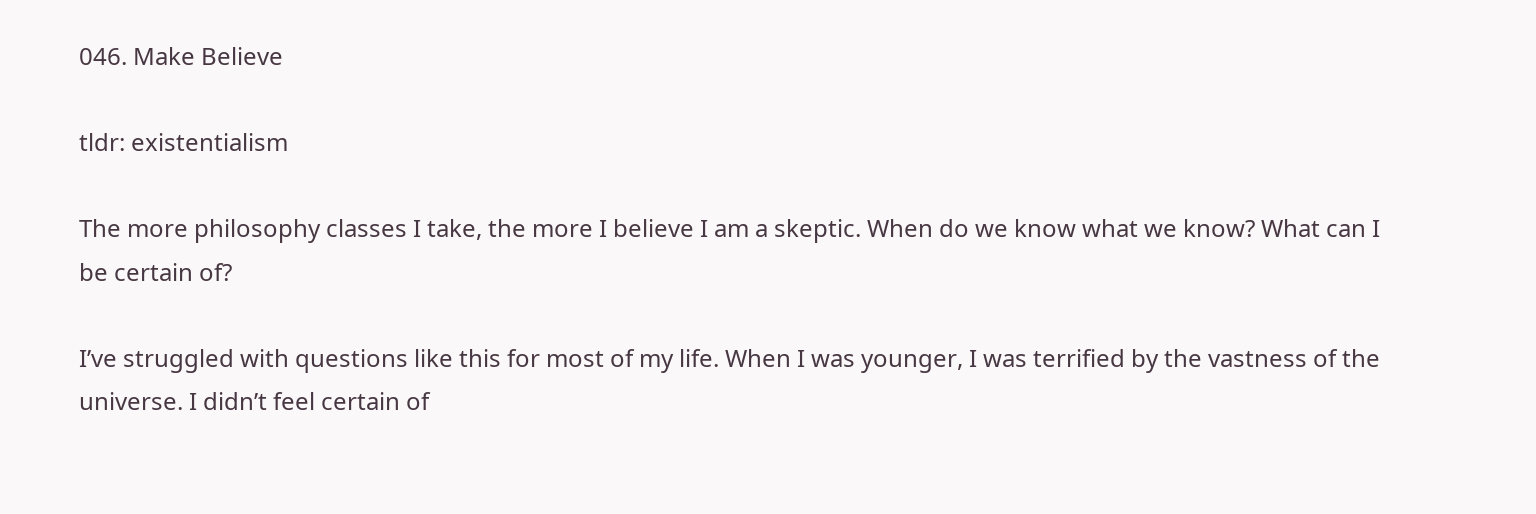046. Make Believe

tldr: existentialism

The more philosophy classes I take, the more I believe I am a skeptic. When do we know what we know? What can I be certain of?

I’ve struggled with questions like this for most of my life. When I was younger, I was terrified by the vastness of the universe. I didn’t feel certain of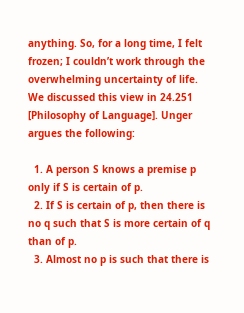anything. So, for a long time, I felt frozen; I couldn’t work through the overwhelming uncertainty of life. We discussed this view in 24.251 [Philosophy of Language]. Unger argues the following:

  1. A person S knows a premise p only if S is certain of p.
  2. If S is certain of p, then there is no q such that S is more certain of q than of p.
  3. Almost no p is such that there is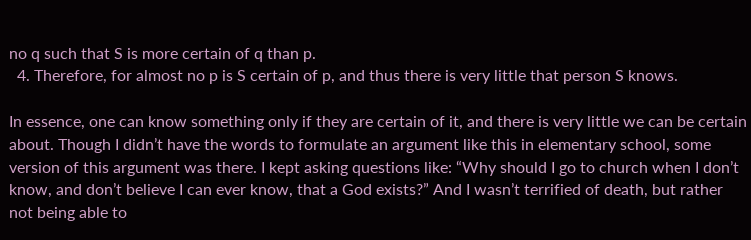no q such that S is more certain of q than p.
  4. Therefore, for almost no p is S certain of p, and thus there is very little that person S knows.

In essence, one can know something only if they are certain of it, and there is very little we can be certain about. Though I didn’t have the words to formulate an argument like this in elementary school, some version of this argument was there. I kept asking questions like: “Why should I go to church when I don’t know, and don’t believe I can ever know, that a God exists?” And I wasn’t terrified of death, but rather not being able to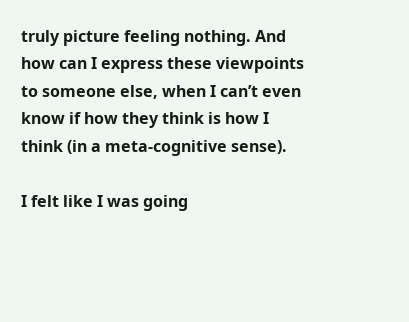truly picture feeling nothing. And how can I express these viewpoints to someone else, when I can’t even know if how they think is how I think (in a meta-cognitive sense).

I felt like I was going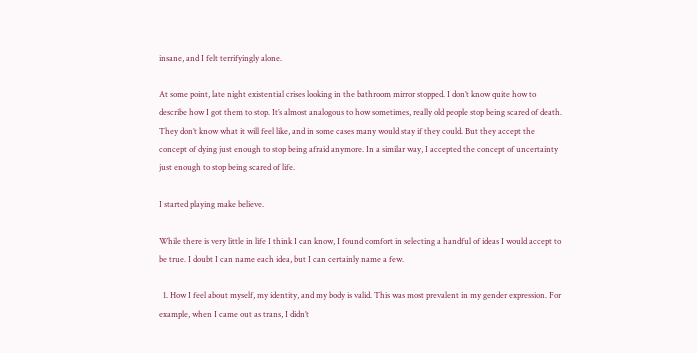insane, and I felt terrifyingly alone.

At some point, late night existential crises looking in the bathroom mirror stopped. I don’t know quite how to describe how I got them to stop. It’s almost analogous to how sometimes, really old people stop being scared of death. They don’t know what it will feel like, and in some cases many would stay if they could. But they accept the concept of dying just enough to stop being afraid anymore. In a similar way, I accepted the concept of uncertainty just enough to stop being scared of life.

I started playing make believe.

While there is very little in life I think I can know, I found comfort in selecting a handful of ideas I would accept to be true. I doubt I can name each idea, but I can certainly name a few.

  1. How I feel about myself, my identity, and my body is valid. This was most prevalent in my gender expression. For example, when I came out as trans, I didn’t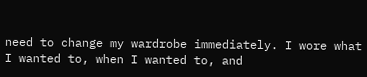need to change my wardrobe immediately. I wore what I wanted to, when I wanted to, and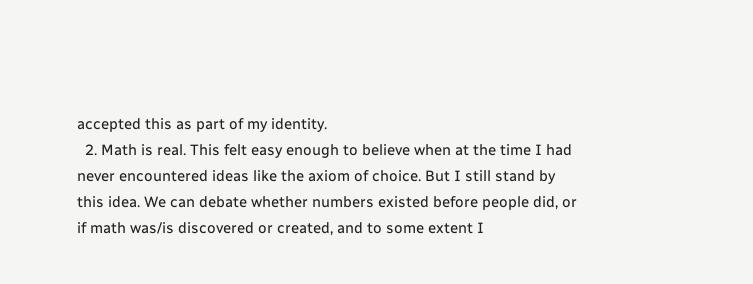accepted this as part of my identity.
  2. Math is real. This felt easy enough to believe when at the time I had never encountered ideas like the axiom of choice. But I still stand by this idea. We can debate whether numbers existed before people did, or if math was/is discovered or created, and to some extent I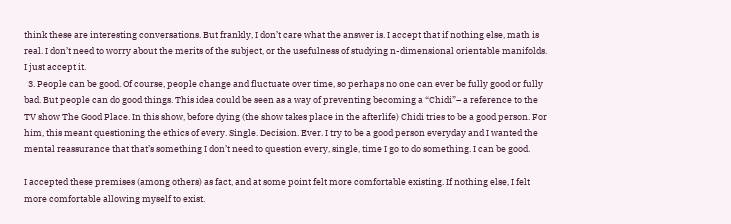think these are interesting conversations. But frankly, I don’t care what the answer is. I accept that if nothing else, math is real. I don’t need to worry about the merits of the subject, or the usefulness of studying n-dimensional orientable manifolds. I just accept it.
  3. People can be good. Of course, people change and fluctuate over time, so perhaps no one can ever be fully good or fully bad. But people can do good things. This idea could be seen as a way of preventing becoming a “Chidi”– a reference to the TV show The Good Place. In this show, before dying (the show takes place in the afterlife) Chidi tries to be a good person. For him, this meant questioning the ethics of every. Single. Decision. Ever. I try to be a good person everyday and I wanted the mental reassurance that that’s something I don’t need to question every, single, time I go to do something. I can be good.

I accepted these premises (among others) as fact, and at some point felt more comfortable existing. If nothing else, I felt more comfortable allowing myself to exist.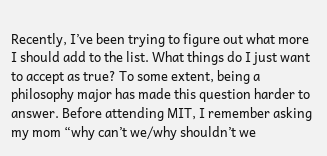Recently, I’ve been trying to figure out what more I should add to the list. What things do I just want to accept as true? To some extent, being a philosophy major has made this question harder to answer. Before attending MIT, I remember asking my mom “why can’t we/why shouldn’t we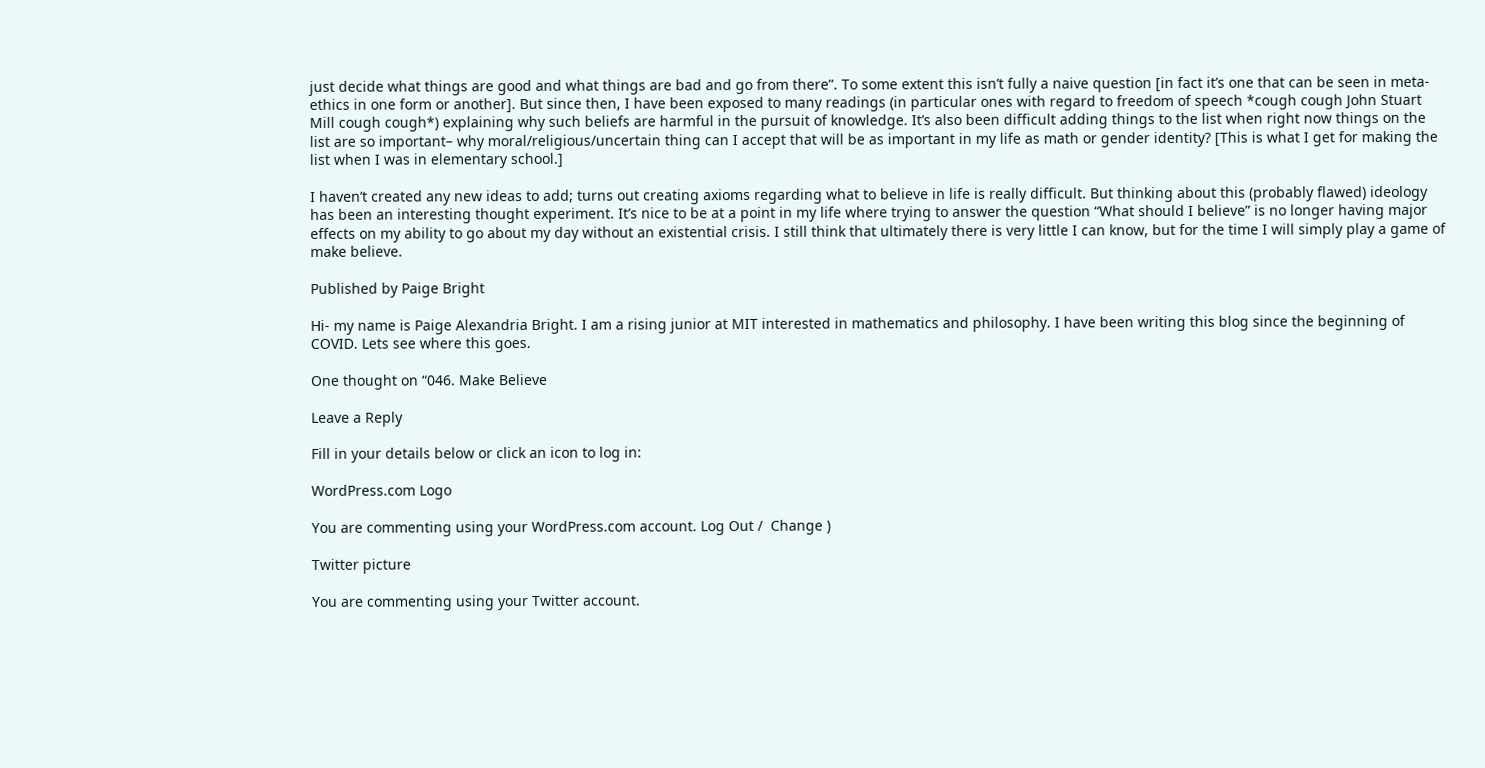just decide what things are good and what things are bad and go from there”. To some extent this isn’t fully a naive question [in fact it’s one that can be seen in meta-ethics in one form or another]. But since then, I have been exposed to many readings (in particular ones with regard to freedom of speech *cough cough John Stuart Mill cough cough*) explaining why such beliefs are harmful in the pursuit of knowledge. It’s also been difficult adding things to the list when right now things on the list are so important– why moral/religious/uncertain thing can I accept that will be as important in my life as math or gender identity? [This is what I get for making the list when I was in elementary school.]

I haven’t created any new ideas to add; turns out creating axioms regarding what to believe in life is really difficult. But thinking about this (probably flawed) ideology has been an interesting thought experiment. It’s nice to be at a point in my life where trying to answer the question “What should I believe” is no longer having major effects on my ability to go about my day without an existential crisis. I still think that ultimately there is very little I can know, but for the time I will simply play a game of make believe.

Published by Paige Bright

Hi- my name is Paige Alexandria Bright. I am a rising junior at MIT interested in mathematics and philosophy. I have been writing this blog since the beginning of COVID. Lets see where this goes.

One thought on “046. Make Believe

Leave a Reply

Fill in your details below or click an icon to log in:

WordPress.com Logo

You are commenting using your WordPress.com account. Log Out /  Change )

Twitter picture

You are commenting using your Twitter account.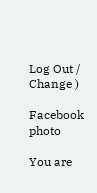Log Out /  Change )

Facebook photo

You are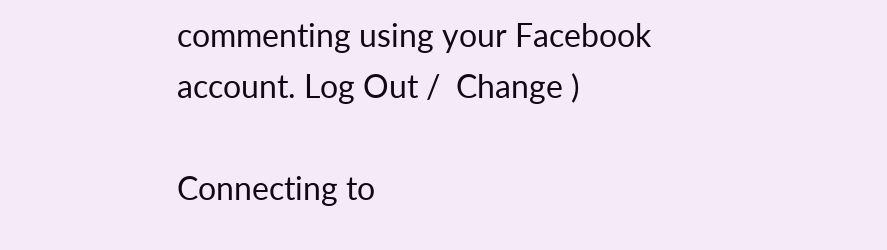commenting using your Facebook account. Log Out /  Change )

Connecting to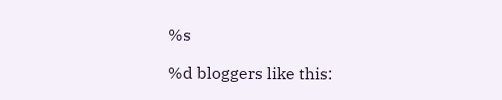%s

%d bloggers like this: